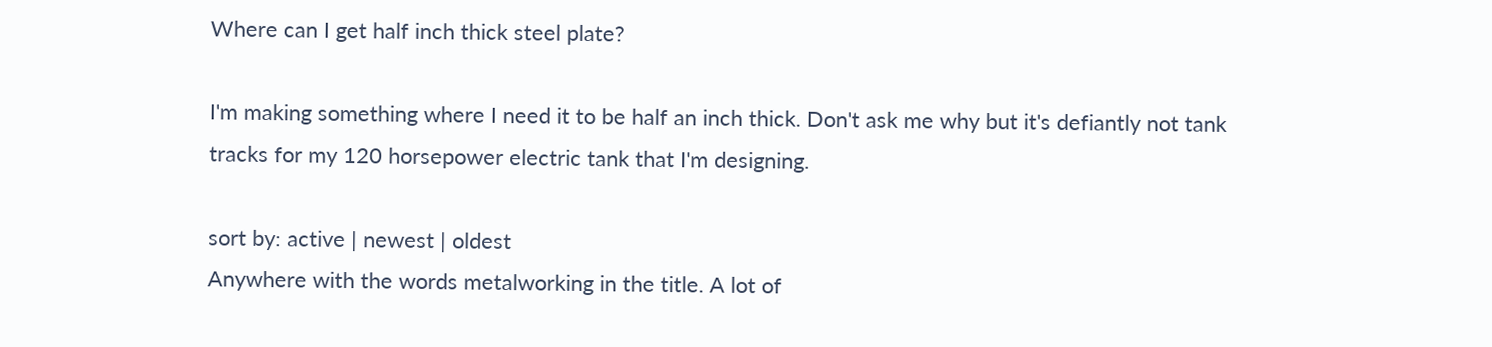Where can I get half inch thick steel plate?

I'm making something where I need it to be half an inch thick. Don't ask me why but it's defiantly not tank tracks for my 120 horsepower electric tank that I'm designing.

sort by: active | newest | oldest
Anywhere with the words metalworking in the title. A lot of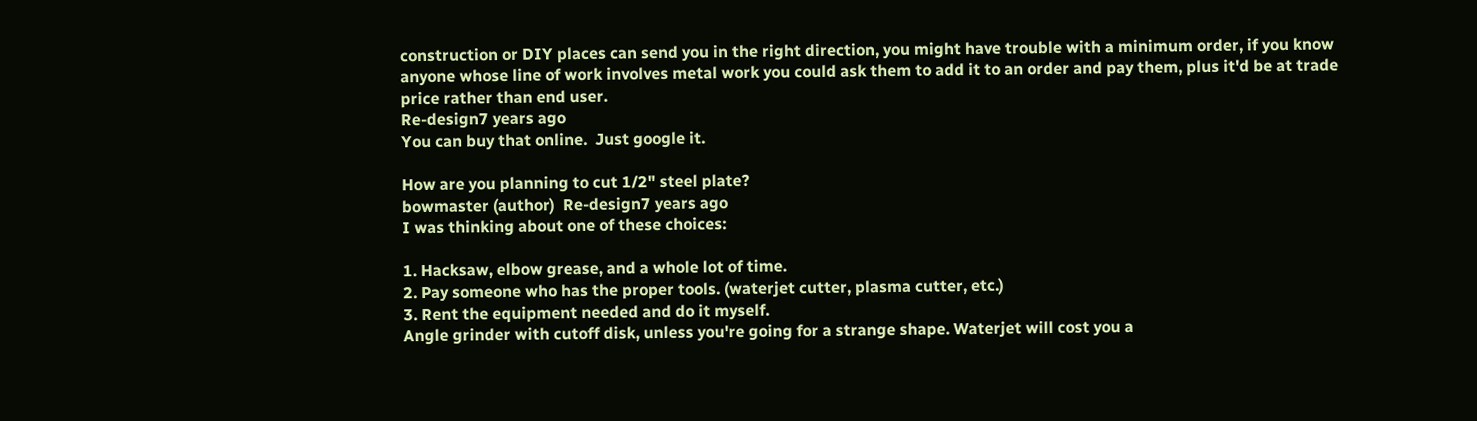construction or DIY places can send you in the right direction, you might have trouble with a minimum order, if you know anyone whose line of work involves metal work you could ask them to add it to an order and pay them, plus it'd be at trade price rather than end user.
Re-design7 years ago
You can buy that online.  Just google it.

How are you planning to cut 1/2" steel plate?
bowmaster (author)  Re-design7 years ago
I was thinking about one of these choices:

1. Hacksaw, elbow grease, and a whole lot of time.
2. Pay someone who has the proper tools. (waterjet cutter, plasma cutter, etc.)
3. Rent the equipment needed and do it myself.
Angle grinder with cutoff disk, unless you're going for a strange shape. Waterjet will cost you a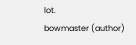lot.
bowmaster (author)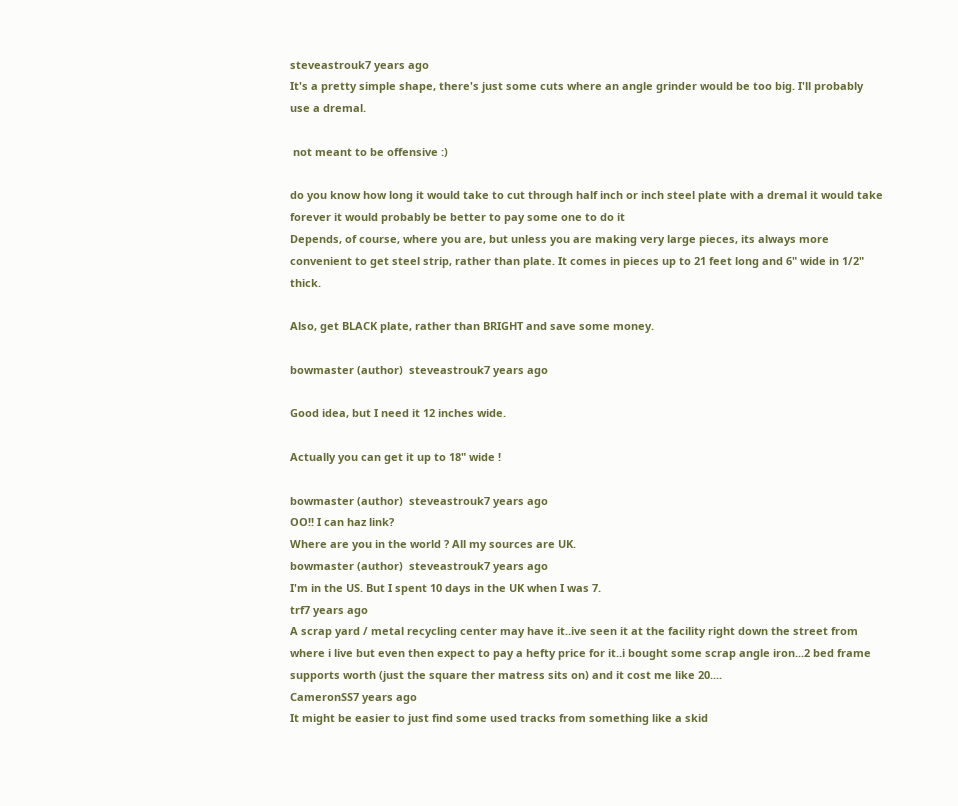steveastrouk7 years ago
It's a pretty simple shape, there's just some cuts where an angle grinder would be too big. I'll probably use a dremal.

 not meant to be offensive :)

do you know how long it would take to cut through half inch or inch steel plate with a dremal it would take forever it would probably be better to pay some one to do it
Depends, of course, where you are, but unless you are making very large pieces, its always more convenient to get steel strip, rather than plate. It comes in pieces up to 21 feet long and 6" wide in 1/2" thick.

Also, get BLACK plate, rather than BRIGHT and save some money.

bowmaster (author)  steveastrouk7 years ago

Good idea, but I need it 12 inches wide.

Actually you can get it up to 18" wide !

bowmaster (author)  steveastrouk7 years ago
OO!! I can haz link?
Where are you in the world ? All my sources are UK.
bowmaster (author)  steveastrouk7 years ago
I'm in the US. But I spent 10 days in the UK when I was 7.
trf7 years ago
A scrap yard / metal recycling center may have it..ive seen it at the facility right down the street from where i live but even then expect to pay a hefty price for it..i bought some scrap angle iron...2 bed frame supports worth (just the square ther matress sits on) and it cost me like 20....
CameronSS7 years ago
It might be easier to just find some used tracks from something like a skid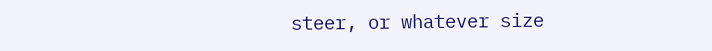steer, or whatever size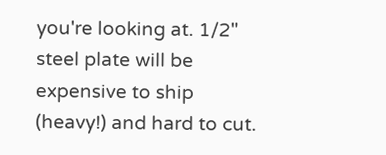you're looking at. 1/2" steel plate will be expensive to ship (heavy!) and hard to cut.